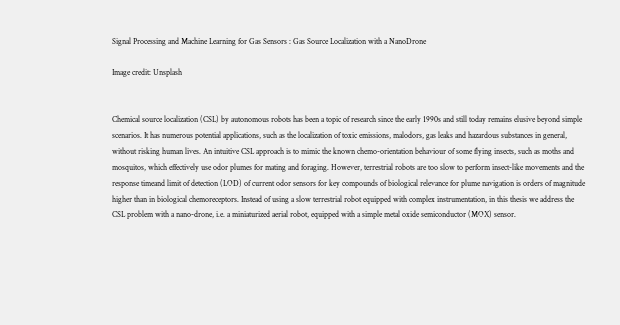Signal Processing and Machine Learning for Gas Sensors : Gas Source Localization with a NanoDrone

Image credit: Unsplash


Chemical source localization (CSL) by autonomous robots has been a topic of research since the early 1990s and still today remains elusive beyond simple scenarios. It has numerous potential applications, such as the localization of toxic emissions, malodors, gas leaks and hazardous substances in general, without risking human lives. An intuitive CSL approach is to mimic the known chemo-orientation behaviour of some flying insects, such as moths and mosquitos, which effectively use odor plumes for mating and foraging. However, terrestrial robots are too slow to perform insect-like movements and the response timeand limit of detection (LOD) of current odor sensors for key compounds of biological relevance for plume navigation is orders of magnitude higher than in biological chemoreceptors. Instead of using a slow terrestrial robot equipped with complex instrumentation, in this thesis we address the CSL problem with a nano-drone, i.e. a miniaturized aerial robot, equipped with a simple metal oxide semiconductor (MOX) sensor.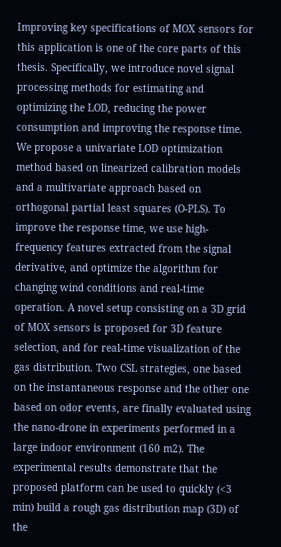Improving key specifications of MOX sensors for this application is one of the core parts of this thesis. Specifically, we introduce novel signal processing methods for estimating and optimizing the LOD, reducing the power consumption and improving the response time. We propose a univariate LOD optimization method based on linearized calibration models and a multivariate approach based on orthogonal partial least squares (O-PLS). To improve the response time, we use high-frequency features extracted from the signal derivative, and optimize the algorithm for changing wind conditions and real-time operation. A novel setup consisting on a 3D grid of MOX sensors is proposed for 3D feature selection, and for real-time visualization of the gas distribution. Two CSL strategies, one based on the instantaneous response and the other one based on odor events, are finally evaluated using the nano-drone in experiments performed in a large indoor environment (160 m2). The experimental results demonstrate that the proposed platform can be used to quickly (<3 min) build a rough gas distribution map (3D) of the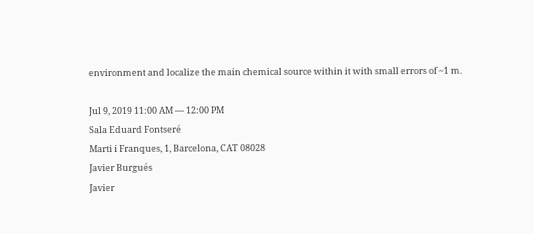environment and localize the main chemical source within it with small errors of ~1 m.

Jul 9, 2019 11:00 AM — 12:00 PM
Sala Eduard Fontseré
Marti i Franques, 1, Barcelona, CAT 08028
Javier Burgués
Javier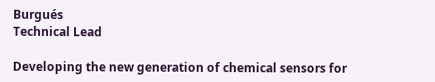Burgués
Technical Lead

Developing the new generation of chemical sensors for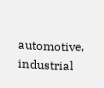automotive, industrial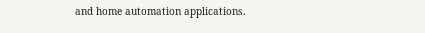and home automation applications.